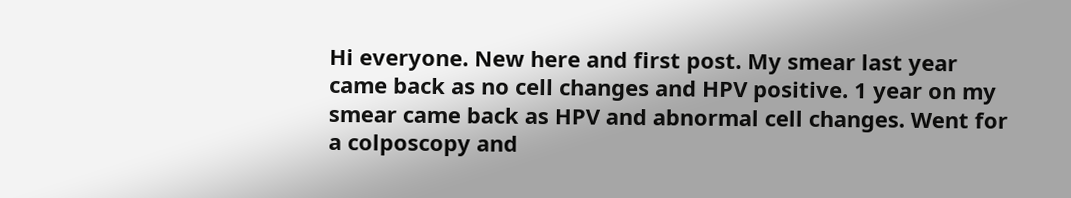Hi everyone. New here and first post. My smear last year came back as no cell changes and HPV positive. 1 year on my smear came back as HPV and abnormal cell changes. Went for a colposcopy and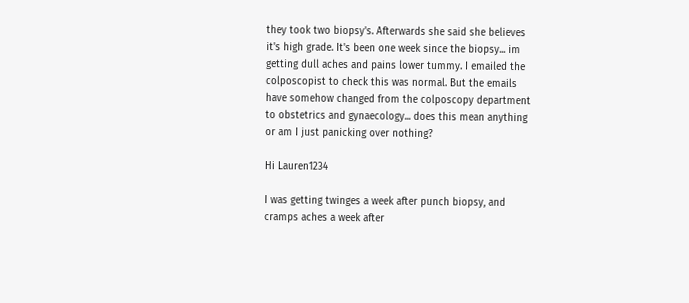they took two biopsy's. Afterwards she said she believes it's high grade. It's been one week since the biopsy... im getting dull aches and pains lower tummy. I emailed the colposcopist to check this was normal. But the emails have somehow changed from the colposcopy department to obstetrics and gynaecology... does this mean anything or am I just panicking over nothing?

Hi Lauren1234

I was getting twinges a week after punch biopsy, and cramps aches a week after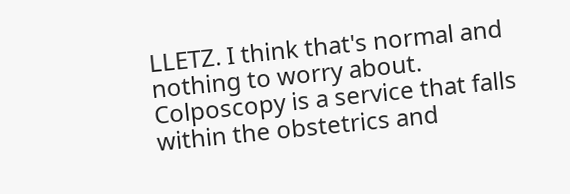LLETZ. I think that's normal and nothing to worry about. Colposcopy is a service that falls within the obstetrics and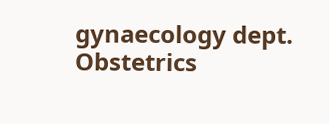gynaecology dept. Obstetrics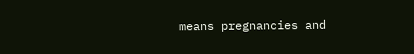means pregnancies and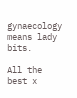gynaecology means lady bits.

All the best x